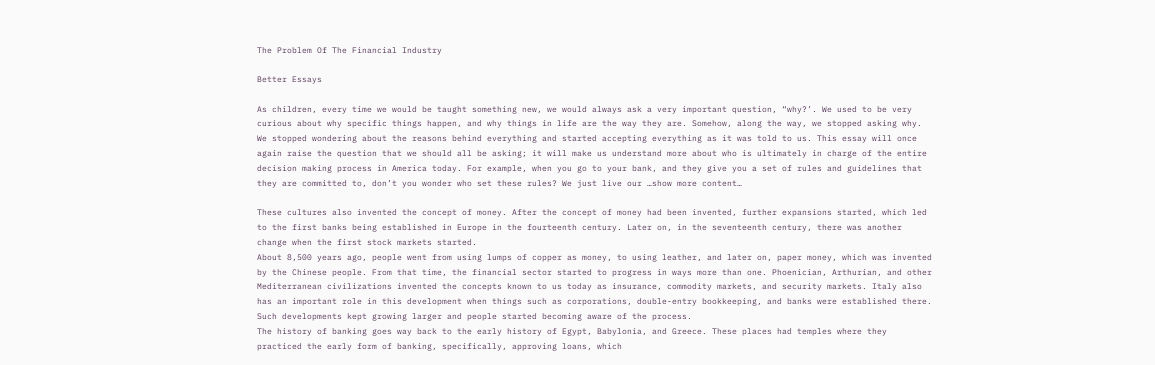The Problem Of The Financial Industry

Better Essays

As children, every time we would be taught something new, we would always ask a very important question, “why?’. We used to be very curious about why specific things happen, and why things in life are the way they are. Somehow, along the way, we stopped asking why. We stopped wondering about the reasons behind everything and started accepting everything as it was told to us. This essay will once again raise the question that we should all be asking; it will make us understand more about who is ultimately in charge of the entire decision making process in America today. For example, when you go to your bank, and they give you a set of rules and guidelines that they are committed to, don’t you wonder who set these rules? We just live our …show more content…

These cultures also invented the concept of money. After the concept of money had been invented, further expansions started, which led to the first banks being established in Europe in the fourteenth century. Later on, in the seventeenth century, there was another change when the first stock markets started.
About 8,500 years ago, people went from using lumps of copper as money, to using leather, and later on, paper money, which was invented by the Chinese people. From that time, the financial sector started to progress in ways more than one. Phoenician, Arthurian, and other Mediterranean civilizations invented the concepts known to us today as insurance, commodity markets, and security markets. Italy also has an important role in this development when things such as corporations, double-entry bookkeeping, and banks were established there. Such developments kept growing larger and people started becoming aware of the process.
The history of banking goes way back to the early history of Egypt, Babylonia, and Greece. These places had temples where they practiced the early form of banking, specifically, approving loans, which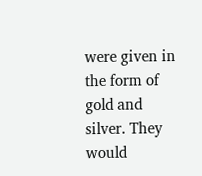were given in the form of gold and silver. They would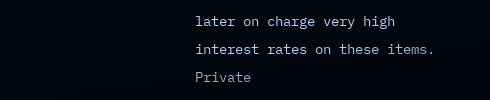later on charge very high interest rates on these items. Private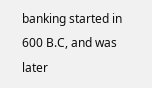banking started in 600 B.C, and was later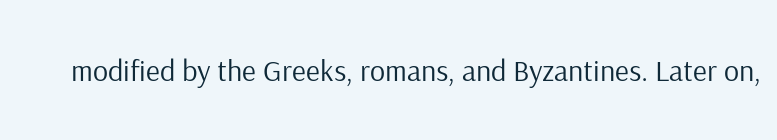modified by the Greeks, romans, and Byzantines. Later on,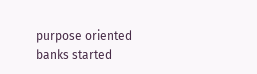purpose oriented banks started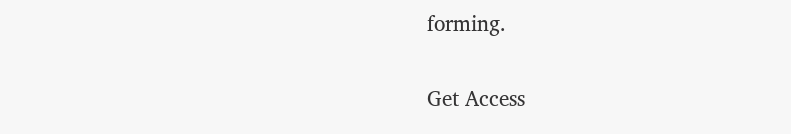forming.

Get Access